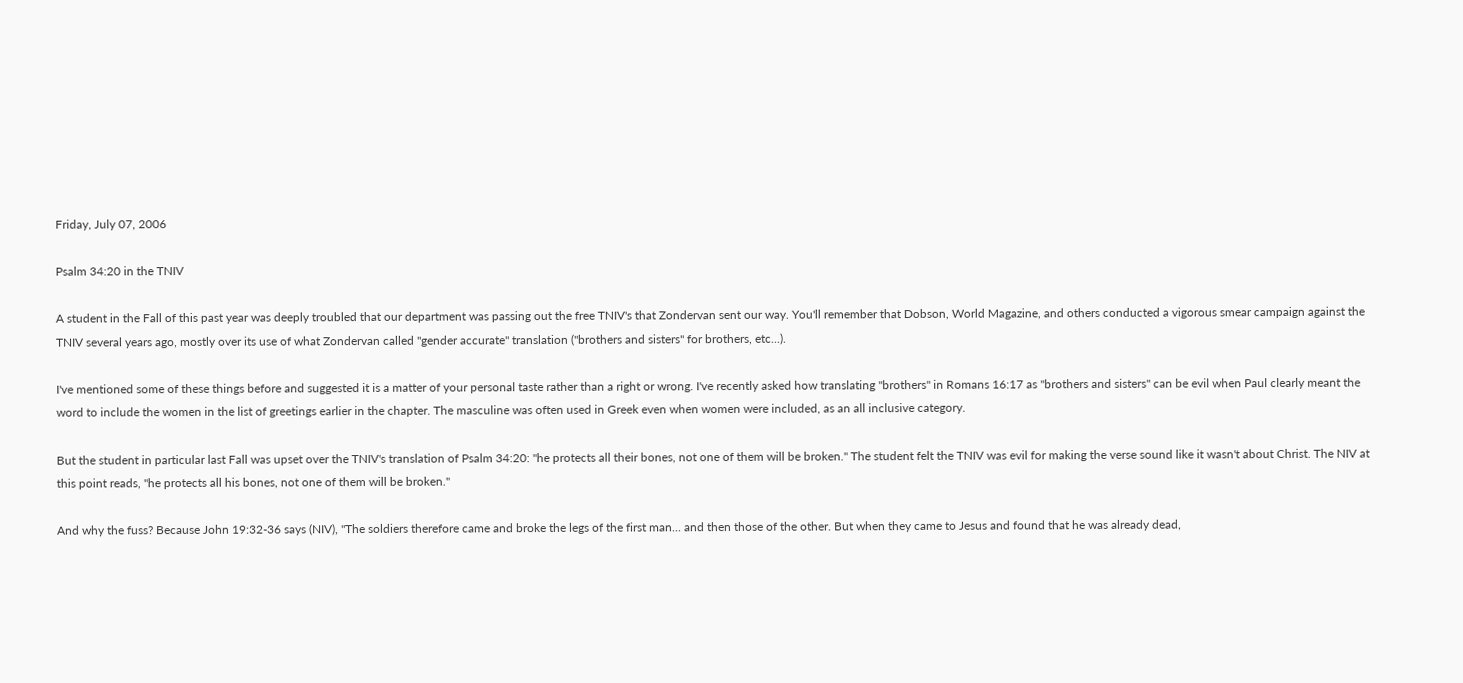Friday, July 07, 2006

Psalm 34:20 in the TNIV

A student in the Fall of this past year was deeply troubled that our department was passing out the free TNIV's that Zondervan sent our way. You'll remember that Dobson, World Magazine, and others conducted a vigorous smear campaign against the TNIV several years ago, mostly over its use of what Zondervan called "gender accurate" translation ("brothers and sisters" for brothers, etc...).

I've mentioned some of these things before and suggested it is a matter of your personal taste rather than a right or wrong. I've recently asked how translating "brothers" in Romans 16:17 as "brothers and sisters" can be evil when Paul clearly meant the word to include the women in the list of greetings earlier in the chapter. The masculine was often used in Greek even when women were included, as an all inclusive category.

But the student in particular last Fall was upset over the TNIV's translation of Psalm 34:20: "he protects all their bones, not one of them will be broken." The student felt the TNIV was evil for making the verse sound like it wasn't about Christ. The NIV at this point reads, "he protects all his bones, not one of them will be broken."

And why the fuss? Because John 19:32-36 says (NIV), "The soldiers therefore came and broke the legs of the first man... and then those of the other. But when they came to Jesus and found that he was already dead,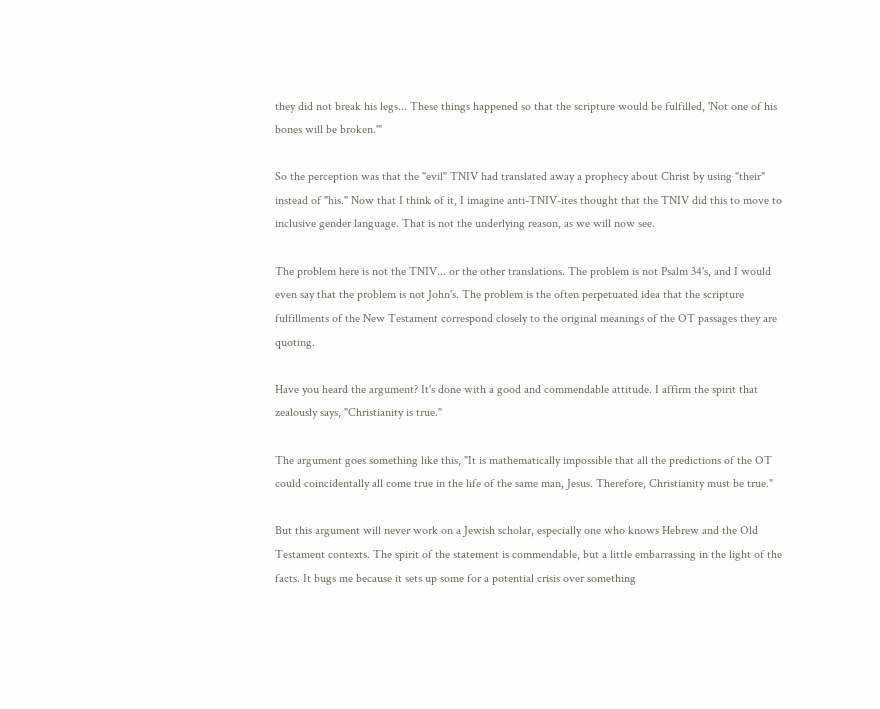they did not break his legs... These things happened so that the scripture would be fulfilled, 'Not one of his bones will be broken.'"

So the perception was that the "evil" TNIV had translated away a prophecy about Christ by using "their" instead of "his." Now that I think of it, I imagine anti-TNIV-ites thought that the TNIV did this to move to inclusive gender language. That is not the underlying reason, as we will now see.

The problem here is not the TNIV... or the other translations. The problem is not Psalm 34's, and I would even say that the problem is not John's. The problem is the often perpetuated idea that the scripture fulfillments of the New Testament correspond closely to the original meanings of the OT passages they are quoting.

Have you heard the argument? It's done with a good and commendable attitude. I affirm the spirit that zealously says, "Christianity is true."

The argument goes something like this, "It is mathematically impossible that all the predictions of the OT could coincidentally all come true in the life of the same man, Jesus. Therefore, Christianity must be true."

But this argument will never work on a Jewish scholar, especially one who knows Hebrew and the Old Testament contexts. The spirit of the statement is commendable, but a little embarrassing in the light of the facts. It bugs me because it sets up some for a potential crisis over something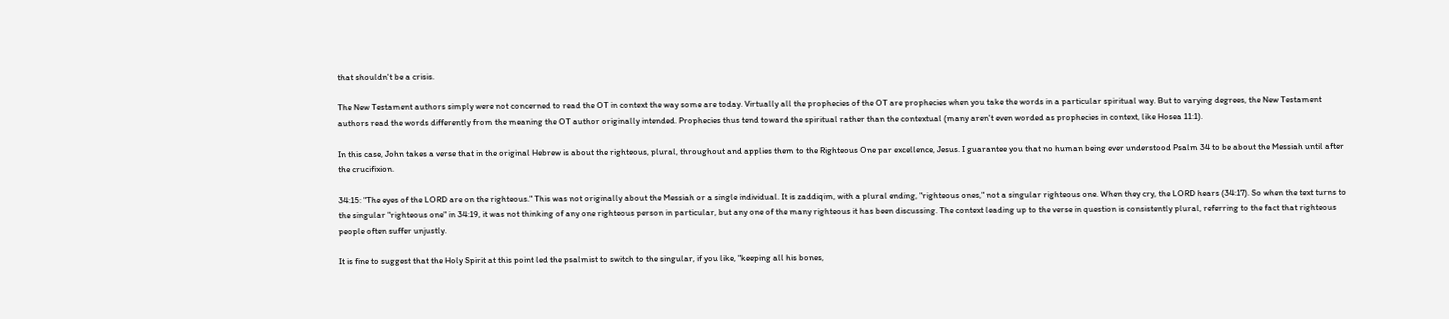that shouldn't be a crisis.

The New Testament authors simply were not concerned to read the OT in context the way some are today. Virtually all the prophecies of the OT are prophecies when you take the words in a particular spiritual way. But to varying degrees, the New Testament authors read the words differently from the meaning the OT author originally intended. Prophecies thus tend toward the spiritual rather than the contextual (many aren't even worded as prophecies in context, like Hosea 11:1).

In this case, John takes a verse that in the original Hebrew is about the righteous, plural, throughout and applies them to the Righteous One par excellence, Jesus. I guarantee you that no human being ever understood Psalm 34 to be about the Messiah until after the crucifixion.

34:15: "The eyes of the LORD are on the righteous." This was not originally about the Messiah or a single individual. It is zaddiqim, with a plural ending, "righteous ones," not a singular righteous one. When they cry, the LORD hears (34:17). So when the text turns to the singular "righteous one" in 34:19, it was not thinking of any one righteous person in particular, but any one of the many righteous it has been discussing. The context leading up to the verse in question is consistently plural, referring to the fact that righteous people often suffer unjustly.

It is fine to suggest that the Holy Spirit at this point led the psalmist to switch to the singular, if you like, "keeping all his bones,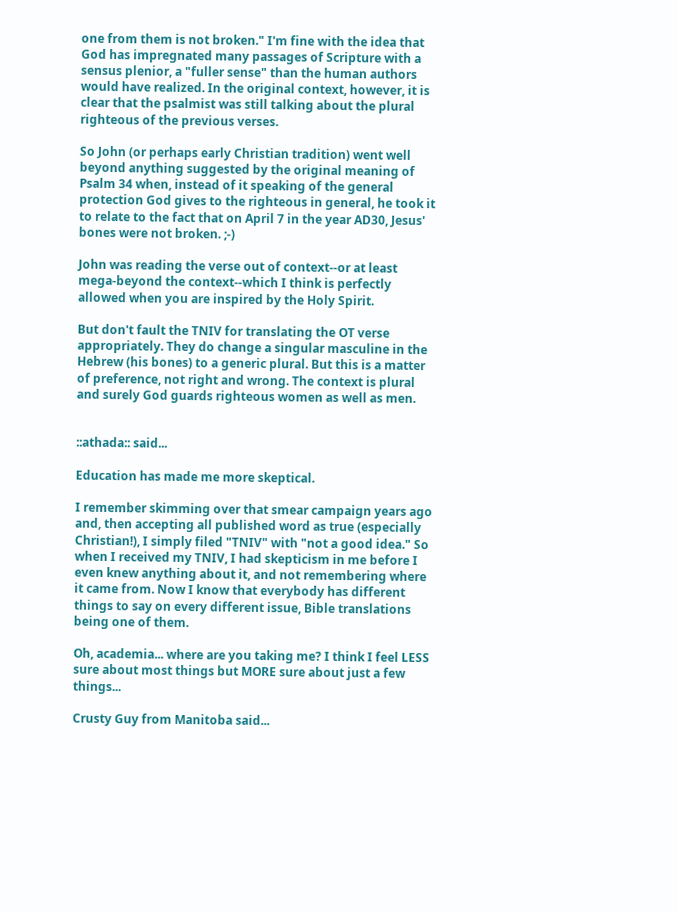one from them is not broken." I'm fine with the idea that God has impregnated many passages of Scripture with a sensus plenior, a "fuller sense" than the human authors would have realized. In the original context, however, it is clear that the psalmist was still talking about the plural righteous of the previous verses.

So John (or perhaps early Christian tradition) went well beyond anything suggested by the original meaning of Psalm 34 when, instead of it speaking of the general protection God gives to the righteous in general, he took it to relate to the fact that on April 7 in the year AD30, Jesus' bones were not broken. ;-)

John was reading the verse out of context--or at least mega-beyond the context--which I think is perfectly allowed when you are inspired by the Holy Spirit.

But don't fault the TNIV for translating the OT verse appropriately. They do change a singular masculine in the Hebrew (his bones) to a generic plural. But this is a matter of preference, not right and wrong. The context is plural and surely God guards righteous women as well as men.


::athada:: said...

Education has made me more skeptical.

I remember skimming over that smear campaign years ago and, then accepting all published word as true (especially Christian!), I simply filed "TNIV" with "not a good idea." So when I received my TNIV, I had skepticism in me before I even knew anything about it, and not remembering where it came from. Now I know that everybody has different things to say on every different issue, Bible translations being one of them.

Oh, academia... where are you taking me? I think I feel LESS sure about most things but MORE sure about just a few things...

Crusty Guy from Manitoba said...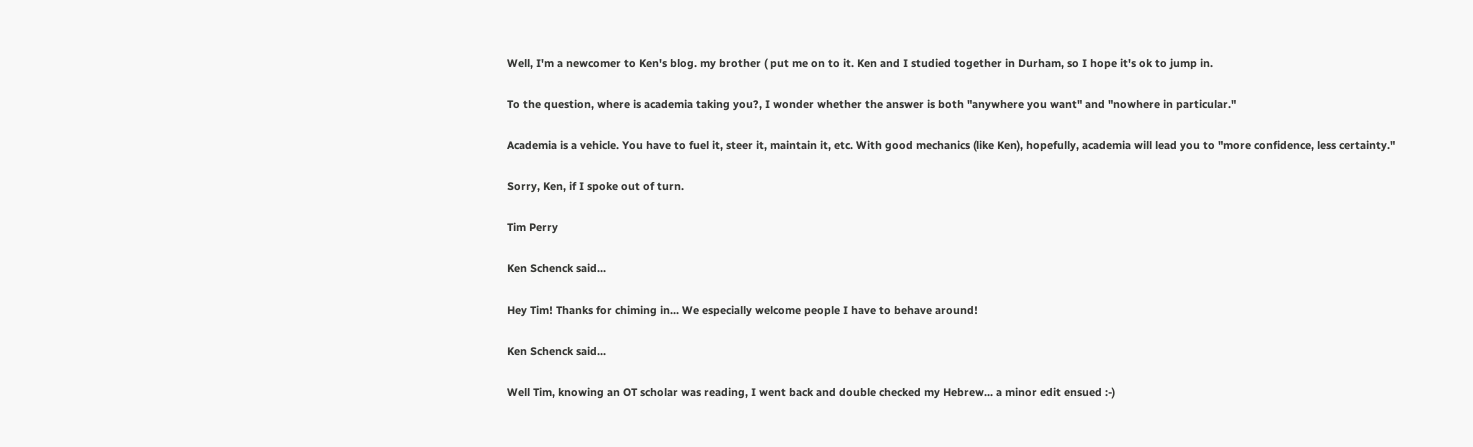Well, I'm a newcomer to Ken's blog. my brother ( put me on to it. Ken and I studied together in Durham, so I hope it's ok to jump in.

To the question, where is academia taking you?, I wonder whether the answer is both "anywhere you want" and "nowhere in particular."

Academia is a vehicle. You have to fuel it, steer it, maintain it, etc. With good mechanics (like Ken), hopefully, academia will lead you to "more confidence, less certainty."

Sorry, Ken, if I spoke out of turn.

Tim Perry

Ken Schenck said...

Hey Tim! Thanks for chiming in... We especially welcome people I have to behave around!

Ken Schenck said...

Well Tim, knowing an OT scholar was reading, I went back and double checked my Hebrew... a minor edit ensued :-)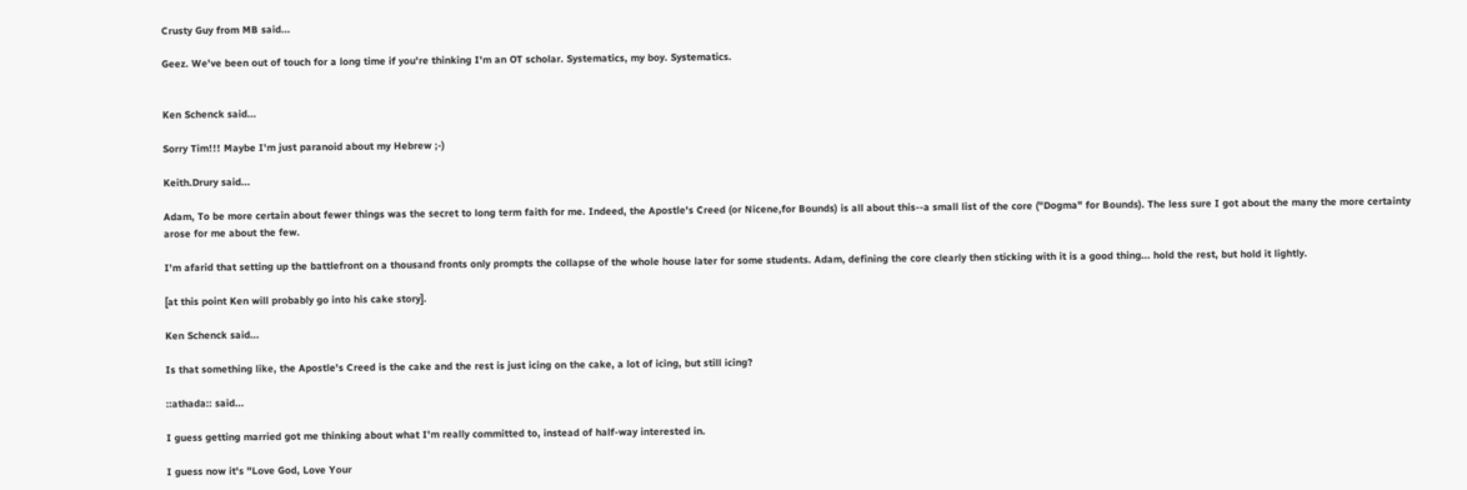Crusty Guy from MB said...

Geez. We've been out of touch for a long time if you're thinking I'm an OT scholar. Systematics, my boy. Systematics.


Ken Schenck said...

Sorry Tim!!! Maybe I'm just paranoid about my Hebrew ;-)

Keith.Drury said...

Adam, To be more certain about fewer things was the secret to long term faith for me. Indeed, the Apostle's Creed (or Nicene,for Bounds) is all about this--a small list of the core ("Dogma" for Bounds). The less sure I got about the many the more certainty arose for me about the few.

I'm afarid that setting up the battlefront on a thousand fronts only prompts the collapse of the whole house later for some students. Adam, defining the core clearly then sticking with it is a good thing... hold the rest, but hold it lightly.

[at this point Ken will probably go into his cake story].

Ken Schenck said...

Is that something like, the Apostle's Creed is the cake and the rest is just icing on the cake, a lot of icing, but still icing?

::athada:: said...

I guess getting married got me thinking about what I'm really committed to, instead of half-way interested in.

I guess now it's "Love God, Love Your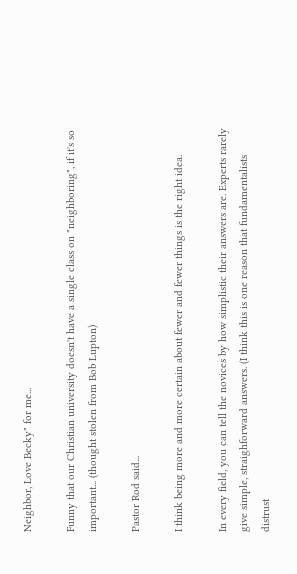Neighbor, Love Becky" for me...

Funny that our Christian university doesn't have a single class on "neighboring", if it's so important... (thought stolen from Bob Lupton)

Pastor Rod said...

I think being more and more certain about fewer and fewer things is the right idea.

In every field, you can tell the novices by how simplistic their answers are. Experts rarely give simple, straighforward answers. (I think this is one reason that fundamentalists distrust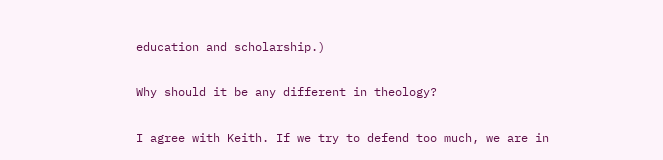education and scholarship.)

Why should it be any different in theology?

I agree with Keith. If we try to defend too much, we are in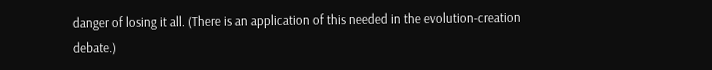danger of losing it all. (There is an application of this needed in the evolution-creation debate.)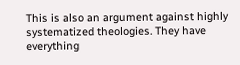This is also an argument against highly systematized theologies. They have everything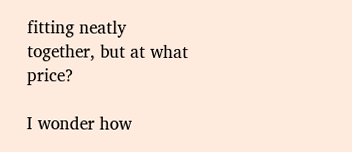fitting neatly together, but at what price?

I wonder how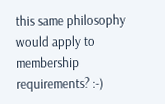this same philosophy would apply to membership requirements? :-)